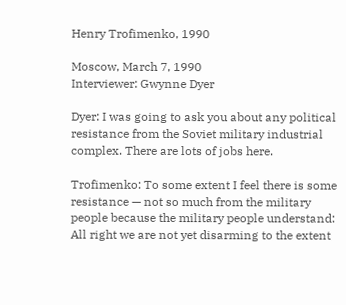Henry Trofimenko, 1990

Moscow, March 7, 1990
Interviewer: Gwynne Dyer

Dyer: I was going to ask you about any political resistance from the Soviet military industrial complex. There are lots of jobs here.

Trofimenko: To some extent I feel there is some resistance — not so much from the military people because the military people understand: All right we are not yet disarming to the extent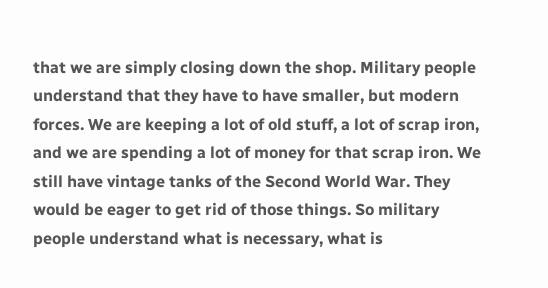that we are simply closing down the shop. Military people understand that they have to have smaller, but modern forces. We are keeping a lot of old stuff, a lot of scrap iron, and we are spending a lot of money for that scrap iron. We still have vintage tanks of the Second World War. They would be eager to get rid of those things. So military people understand what is necessary, what is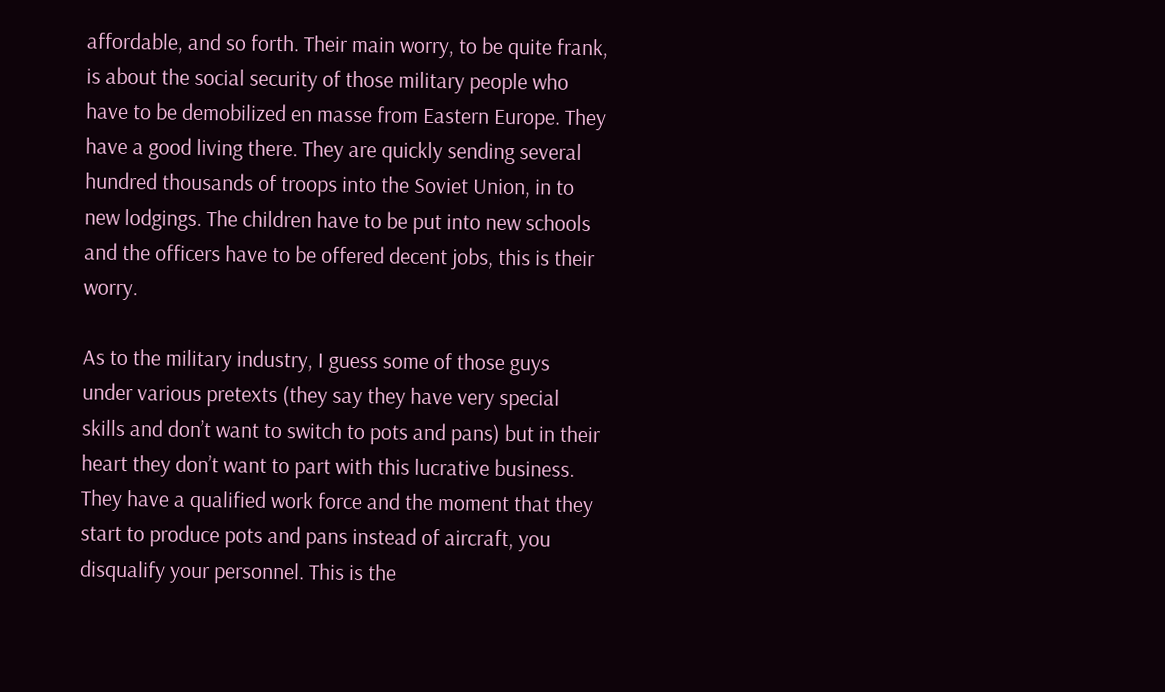affordable, and so forth. Their main worry, to be quite frank, is about the social security of those military people who have to be demobilized en masse from Eastern Europe. They have a good living there. They are quickly sending several hundred thousands of troops into the Soviet Union, in to new lodgings. The children have to be put into new schools and the officers have to be offered decent jobs, this is their worry.

As to the military industry, I guess some of those guys under various pretexts (they say they have very special skills and don’t want to switch to pots and pans) but in their heart they don’t want to part with this lucrative business. They have a qualified work force and the moment that they start to produce pots and pans instead of aircraft, you disqualify your personnel. This is the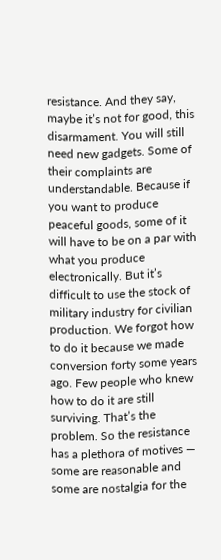resistance. And they say, maybe it’s not for good, this disarmament. You will still need new gadgets. Some of their complaints are understandable. Because if you want to produce peaceful goods, some of it will have to be on a par with what you produce electronically. But it’s difficult to use the stock of military industry for civilian production. We forgot how to do it because we made conversion forty some years ago. Few people who knew how to do it are still surviving. That’s the problem. So the resistance has a plethora of motives — some are reasonable and some are nostalgia for the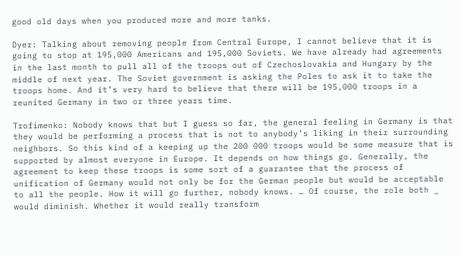good old days when you produced more and more tanks.

Dyer: Talking about removing people from Central Europe, I cannot believe that it is going to stop at 195,000 Americans and 195,000 Soviets. We have already had agreements in the last month to pull all of the troops out of Czechoslovakia and Hungary by the middle of next year. The Soviet government is asking the Poles to ask it to take the troops home. And it’s very hard to believe that there will be 195,000 troops in a reunited Germany in two or three years time.

Trofimenko: Nobody knows that but I guess so far, the general feeling in Germany is that they would be performing a process that is not to anybody’s liking in their surrounding neighbors. So this kind of a keeping up the 200 000 troops would be some measure that is supported by almost everyone in Europe. It depends on how things go. Generally, the agreement to keep these troops is some sort of a guarantee that the process of unification of Germany would not only be for the German people but would be acceptable to all the people. How it will go further, nobody knows. … Of course, the role both _ would diminish. Whether it would really transform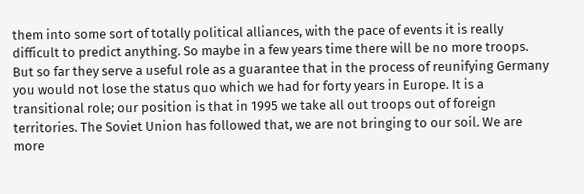them into some sort of totally political alliances, with the pace of events it is really difficult to predict anything. So maybe in a few years time there will be no more troops. But so far they serve a useful role as a guarantee that in the process of reunifying Germany you would not lose the status quo which we had for forty years in Europe. It is a transitional role; our position is that in 1995 we take all out troops out of foreign territories. The Soviet Union has followed that, we are not bringing to our soil. We are more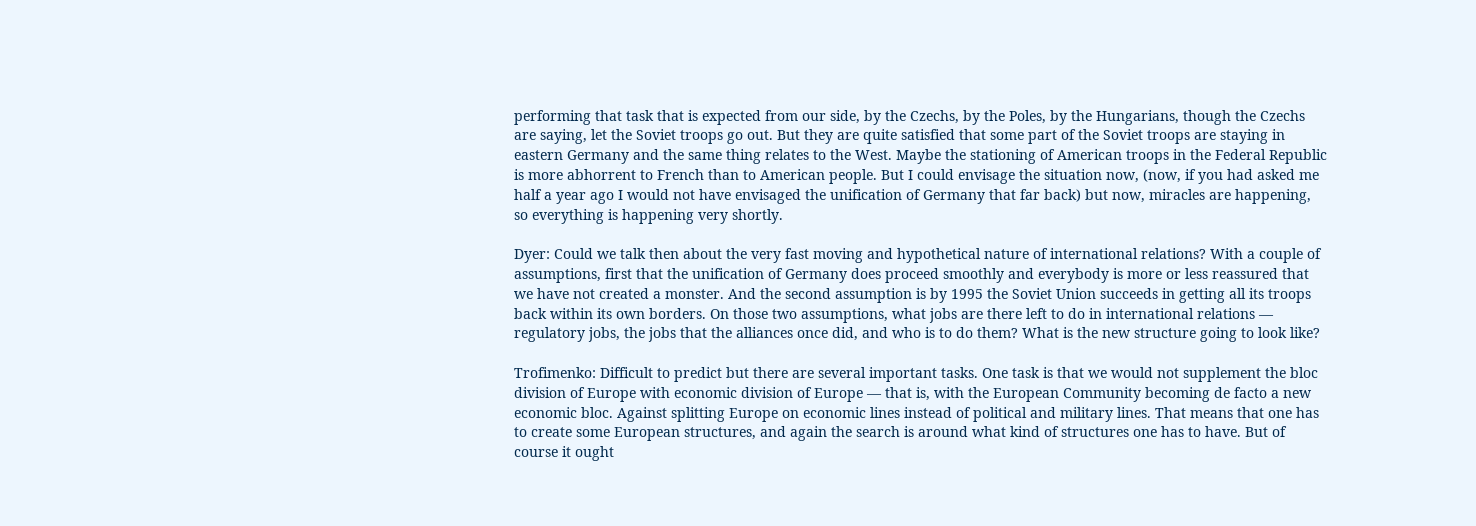performing that task that is expected from our side, by the Czechs, by the Poles, by the Hungarians, though the Czechs are saying, let the Soviet troops go out. But they are quite satisfied that some part of the Soviet troops are staying in eastern Germany and the same thing relates to the West. Maybe the stationing of American troops in the Federal Republic is more abhorrent to French than to American people. But I could envisage the situation now, (now, if you had asked me half a year ago I would not have envisaged the unification of Germany that far back) but now, miracles are happening, so everything is happening very shortly.

Dyer: Could we talk then about the very fast moving and hypothetical nature of international relations? With a couple of assumptions, first that the unification of Germany does proceed smoothly and everybody is more or less reassured that we have not created a monster. And the second assumption is by 1995 the Soviet Union succeeds in getting all its troops back within its own borders. On those two assumptions, what jobs are there left to do in international relations — regulatory jobs, the jobs that the alliances once did, and who is to do them? What is the new structure going to look like?

Trofimenko: Difficult to predict but there are several important tasks. One task is that we would not supplement the bloc division of Europe with economic division of Europe — that is, with the European Community becoming de facto a new economic bloc. Against splitting Europe on economic lines instead of political and military lines. That means that one has to create some European structures, and again the search is around what kind of structures one has to have. But of course it ought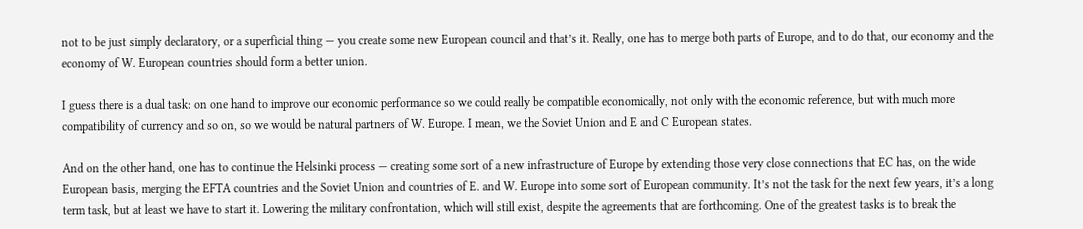not to be just simply declaratory, or a superficial thing — you create some new European council and that’s it. Really, one has to merge both parts of Europe, and to do that, our economy and the economy of W. European countries should form a better union.

I guess there is a dual task: on one hand to improve our economic performance so we could really be compatible economically, not only with the economic reference, but with much more compatibility of currency and so on, so we would be natural partners of W. Europe. I mean, we the Soviet Union and E and C European states.

And on the other hand, one has to continue the Helsinki process — creating some sort of a new infrastructure of Europe by extending those very close connections that EC has, on the wide European basis, merging the EFTA countries and the Soviet Union and countries of E. and W. Europe into some sort of European community. It’s not the task for the next few years, it’s a long term task, but at least we have to start it. Lowering the military confrontation, which will still exist, despite the agreements that are forthcoming. One of the greatest tasks is to break the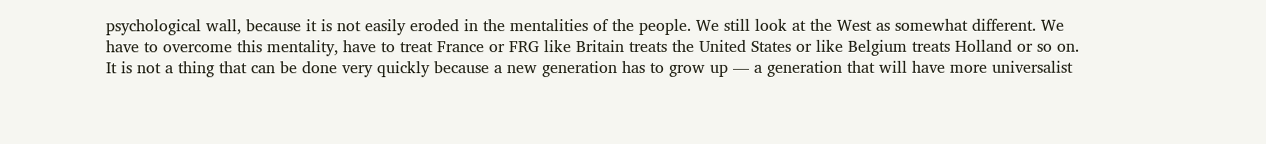psychological wall, because it is not easily eroded in the mentalities of the people. We still look at the West as somewhat different. We have to overcome this mentality, have to treat France or FRG like Britain treats the United States or like Belgium treats Holland or so on. It is not a thing that can be done very quickly because a new generation has to grow up — a generation that will have more universalist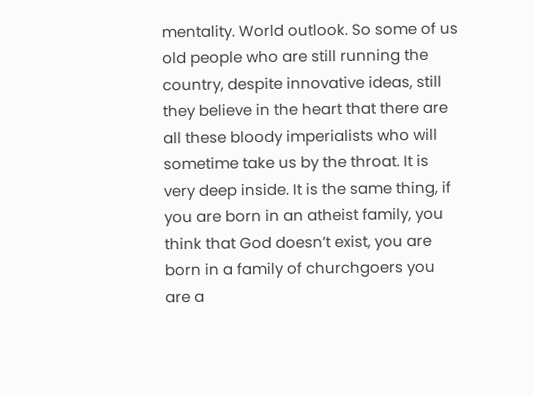mentality. World outlook. So some of us old people who are still running the country, despite innovative ideas, still they believe in the heart that there are all these bloody imperialists who will sometime take us by the throat. It is very deep inside. It is the same thing, if you are born in an atheist family, you think that God doesn’t exist, you are born in a family of churchgoers you are a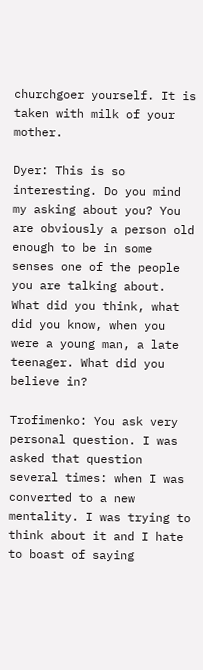churchgoer yourself. It is taken with milk of your mother.

Dyer: This is so interesting. Do you mind my asking about you? You are obviously a person old enough to be in some senses one of the people you are talking about. What did you think, what did you know, when you were a young man, a late teenager. What did you believe in?

Trofimenko: You ask very personal question. I was asked that question several times: when I was converted to a new mentality. I was trying to think about it and I hate to boast of saying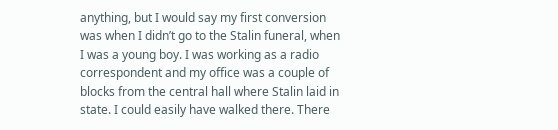anything, but I would say my first conversion was when I didn’t go to the Stalin funeral, when I was a young boy. I was working as a radio correspondent and my office was a couple of blocks from the central hall where Stalin laid in state. I could easily have walked there. There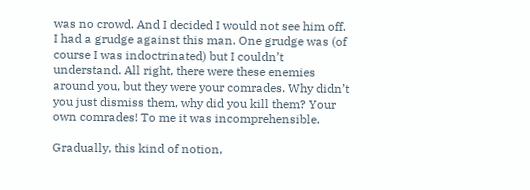was no crowd. And I decided I would not see him off. I had a grudge against this man. One grudge was (of course I was indoctrinated) but I couldn’t understand. All right, there were these enemies around you, but they were your comrades. Why didn’t you just dismiss them, why did you kill them? Your own comrades! To me it was incomprehensible.

Gradually, this kind of notion,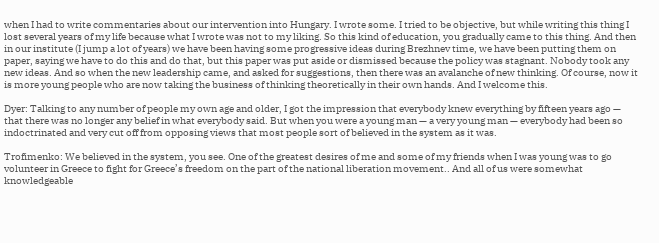when I had to write commentaries about our intervention into Hungary. I wrote some. I tried to be objective, but while writing this thing I lost several years of my life because what I wrote was not to my liking. So this kind of education, you gradually came to this thing. And then in our institute (I jump a lot of years) we have been having some progressive ideas during Brezhnev time, we have been putting them on paper, saying we have to do this and do that, but this paper was put aside or dismissed because the policy was stagnant. Nobody took any new ideas. And so when the new leadership came, and asked for suggestions, then there was an avalanche of new thinking. Of course, now it is more young people who are now taking the business of thinking theoretically in their own hands. And I welcome this.

Dyer: Talking to any number of people my own age and older, I got the impression that everybody knew everything by fifteen years ago — that there was no longer any belief in what everybody said. But when you were a young man — a very young man — everybody had been so indoctrinated and very cut off from opposing views that most people sort of believed in the system as it was.

Trofimenko: We believed in the system, you see. One of the greatest desires of me and some of my friends when I was young was to go volunteer in Greece to fight for Greece’s freedom on the part of the national liberation movement.. And all of us were somewhat knowledgeable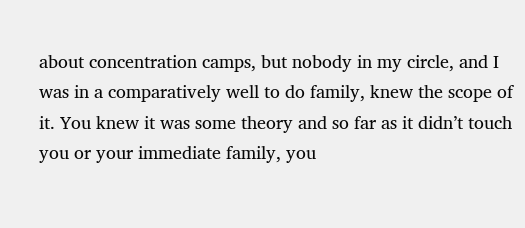about concentration camps, but nobody in my circle, and I was in a comparatively well to do family, knew the scope of it. You knew it was some theory and so far as it didn’t touch you or your immediate family, you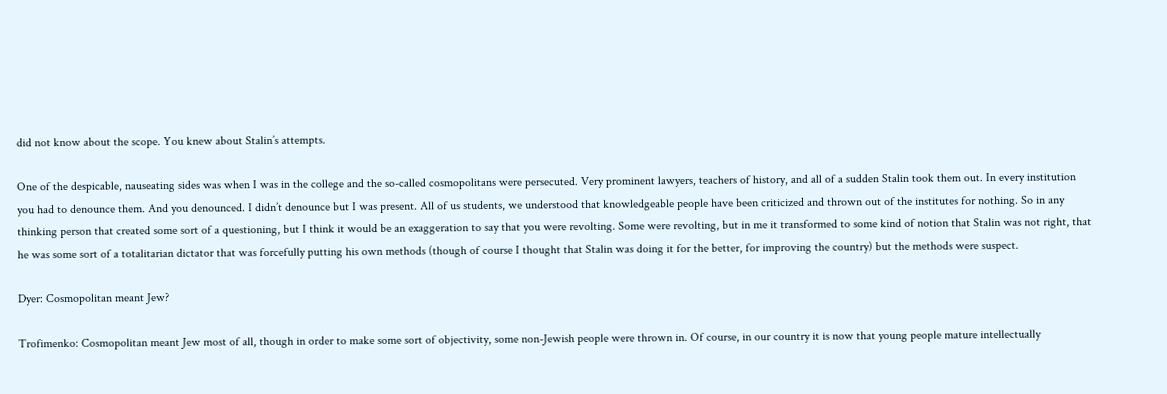did not know about the scope. You knew about Stalin’s attempts.

One of the despicable, nauseating sides was when I was in the college and the so-called cosmopolitans were persecuted. Very prominent lawyers, teachers of history, and all of a sudden Stalin took them out. In every institution you had to denounce them. And you denounced. I didn’t denounce but I was present. All of us students, we understood that knowledgeable people have been criticized and thrown out of the institutes for nothing. So in any thinking person that created some sort of a questioning, but I think it would be an exaggeration to say that you were revolting. Some were revolting, but in me it transformed to some kind of notion that Stalin was not right, that he was some sort of a totalitarian dictator that was forcefully putting his own methods (though of course I thought that Stalin was doing it for the better, for improving the country) but the methods were suspect.

Dyer: Cosmopolitan meant Jew?

Trofimenko: Cosmopolitan meant Jew most of all, though in order to make some sort of objectivity, some non-Jewish people were thrown in. Of course, in our country it is now that young people mature intellectually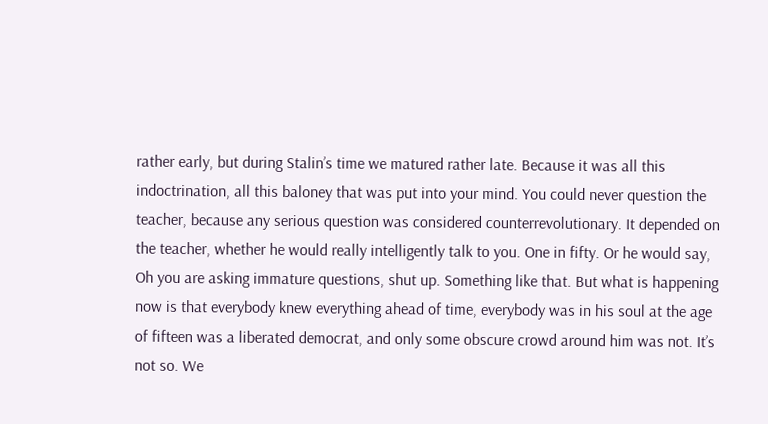rather early, but during Stalin’s time we matured rather late. Because it was all this indoctrination, all this baloney that was put into your mind. You could never question the teacher, because any serious question was considered counterrevolutionary. It depended on the teacher, whether he would really intelligently talk to you. One in fifty. Or he would say, Oh you are asking immature questions, shut up. Something like that. But what is happening now is that everybody knew everything ahead of time, everybody was in his soul at the age of fifteen was a liberated democrat, and only some obscure crowd around him was not. It’s not so. We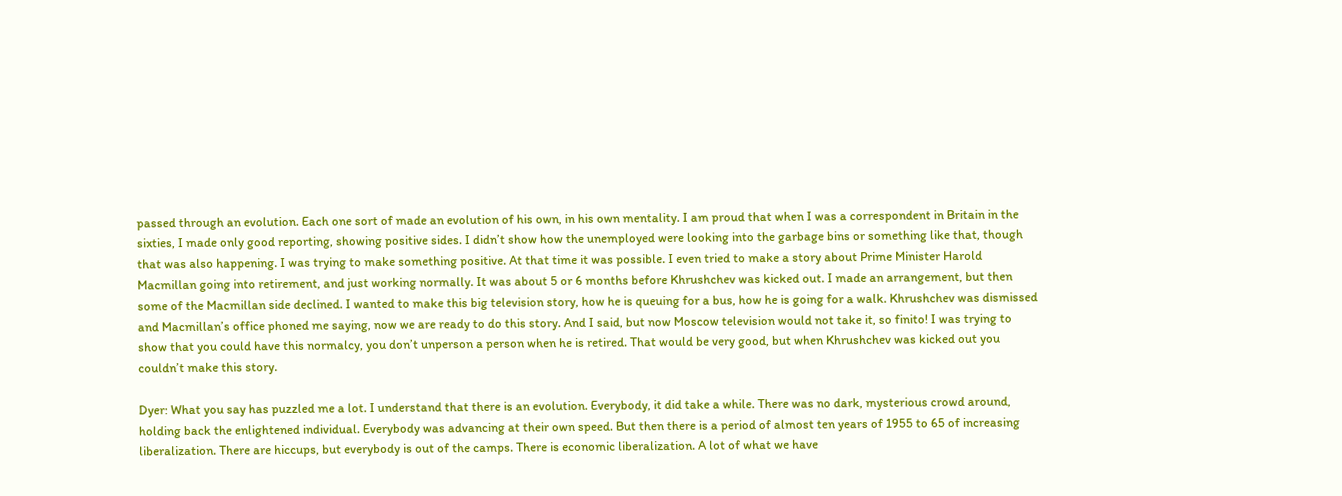passed through an evolution. Each one sort of made an evolution of his own, in his own mentality. I am proud that when I was a correspondent in Britain in the sixties, I made only good reporting, showing positive sides. I didn’t show how the unemployed were looking into the garbage bins or something like that, though that was also happening. I was trying to make something positive. At that time it was possible. I even tried to make a story about Prime Minister Harold Macmillan going into retirement, and just working normally. It was about 5 or 6 months before Khrushchev was kicked out. I made an arrangement, but then some of the Macmillan side declined. I wanted to make this big television story, how he is queuing for a bus, how he is going for a walk. Khrushchev was dismissed and Macmillan’s office phoned me saying, now we are ready to do this story. And I said, but now Moscow television would not take it, so finito! I was trying to show that you could have this normalcy, you don’t unperson a person when he is retired. That would be very good, but when Khrushchev was kicked out you couldn’t make this story.

Dyer: What you say has puzzled me a lot. I understand that there is an evolution. Everybody, it did take a while. There was no dark, mysterious crowd around, holding back the enlightened individual. Everybody was advancing at their own speed. But then there is a period of almost ten years of 1955 to 65 of increasing liberalization. There are hiccups, but everybody is out of the camps. There is economic liberalization. A lot of what we have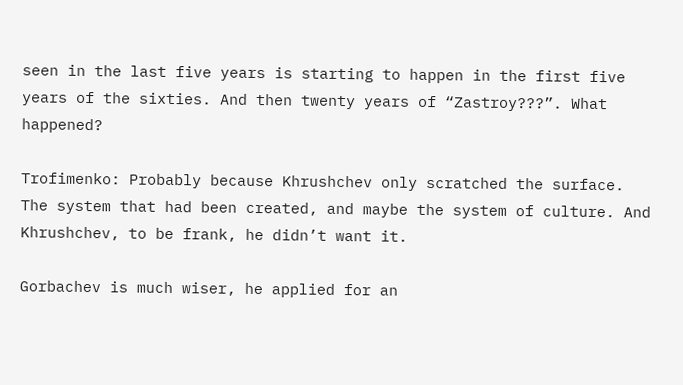seen in the last five years is starting to happen in the first five years of the sixties. And then twenty years of “Zastroy???”. What happened?

Trofimenko: Probably because Khrushchev only scratched the surface. The system that had been created, and maybe the system of culture. And Khrushchev, to be frank, he didn’t want it.

Gorbachev is much wiser, he applied for an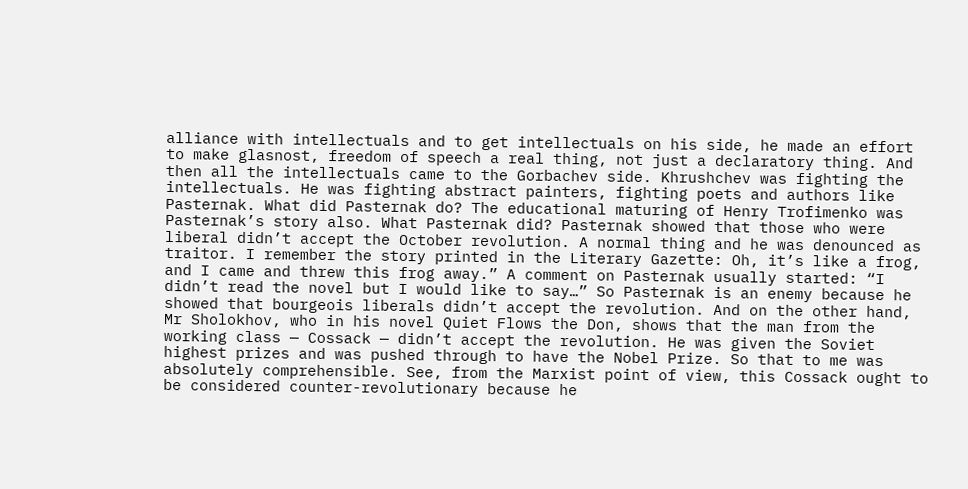alliance with intellectuals and to get intellectuals on his side, he made an effort to make glasnost, freedom of speech a real thing, not just a declaratory thing. And then all the intellectuals came to the Gorbachev side. Khrushchev was fighting the intellectuals. He was fighting abstract painters, fighting poets and authors like Pasternak. What did Pasternak do? The educational maturing of Henry Trofimenko was Pasternak’s story also. What Pasternak did? Pasternak showed that those who were liberal didn’t accept the October revolution. A normal thing and he was denounced as traitor. I remember the story printed in the Literary Gazette: Oh, it’s like a frog, and I came and threw this frog away.” A comment on Pasternak usually started: “I didn’t read the novel but I would like to say…” So Pasternak is an enemy because he showed that bourgeois liberals didn’t accept the revolution. And on the other hand, Mr Sholokhov, who in his novel Quiet Flows the Don, shows that the man from the working class — Cossack — didn’t accept the revolution. He was given the Soviet highest prizes and was pushed through to have the Nobel Prize. So that to me was absolutely comprehensible. See, from the Marxist point of view, this Cossack ought to be considered counter-revolutionary because he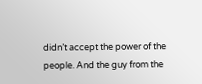didn’t accept the power of the people. And the guy from the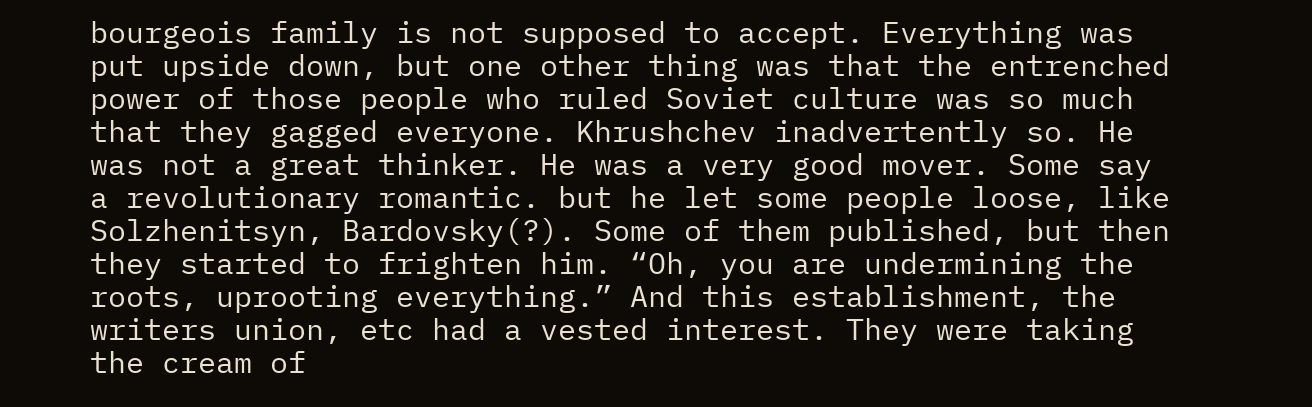bourgeois family is not supposed to accept. Everything was put upside down, but one other thing was that the entrenched power of those people who ruled Soviet culture was so much that they gagged everyone. Khrushchev inadvertently so. He was not a great thinker. He was a very good mover. Some say a revolutionary romantic. but he let some people loose, like Solzhenitsyn, Bardovsky(?). Some of them published, but then they started to frighten him. “Oh, you are undermining the roots, uprooting everything.” And this establishment, the writers union, etc had a vested interest. They were taking the cream of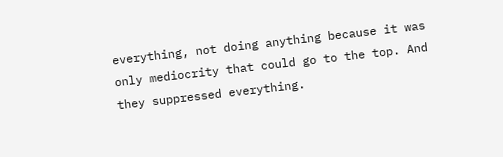everything, not doing anything because it was only mediocrity that could go to the top. And they suppressed everything.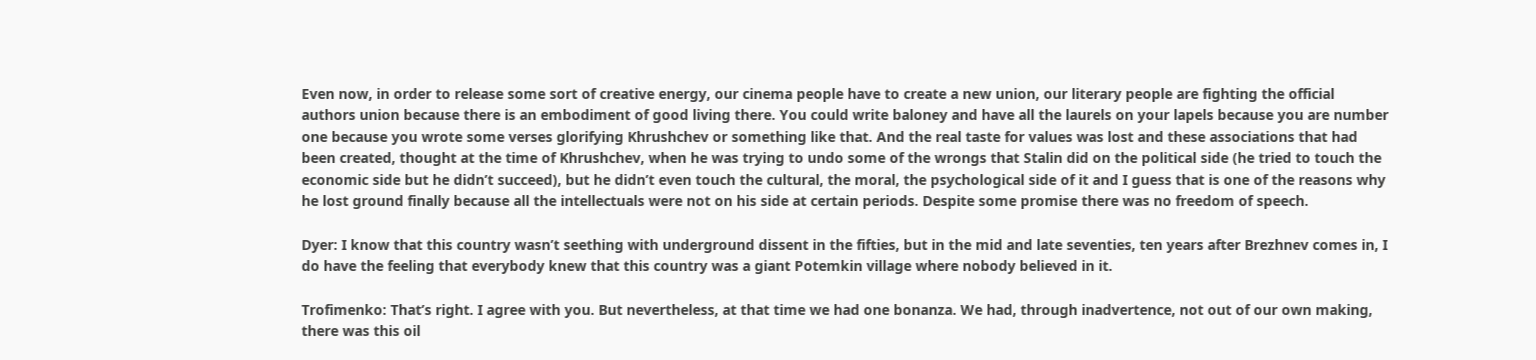Even now, in order to release some sort of creative energy, our cinema people have to create a new union, our literary people are fighting the official authors union because there is an embodiment of good living there. You could write baloney and have all the laurels on your lapels because you are number one because you wrote some verses glorifying Khrushchev or something like that. And the real taste for values was lost and these associations that had been created, thought at the time of Khrushchev, when he was trying to undo some of the wrongs that Stalin did on the political side (he tried to touch the economic side but he didn’t succeed), but he didn’t even touch the cultural, the moral, the psychological side of it and I guess that is one of the reasons why he lost ground finally because all the intellectuals were not on his side at certain periods. Despite some promise there was no freedom of speech.

Dyer: I know that this country wasn’t seething with underground dissent in the fifties, but in the mid and late seventies, ten years after Brezhnev comes in, I do have the feeling that everybody knew that this country was a giant Potemkin village where nobody believed in it.

Trofimenko: That’s right. I agree with you. But nevertheless, at that time we had one bonanza. We had, through inadvertence, not out of our own making, there was this oil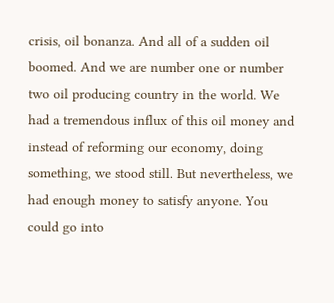crisis, oil bonanza. And all of a sudden oil boomed. And we are number one or number two oil producing country in the world. We had a tremendous influx of this oil money and instead of reforming our economy, doing something, we stood still. But nevertheless, we had enough money to satisfy anyone. You could go into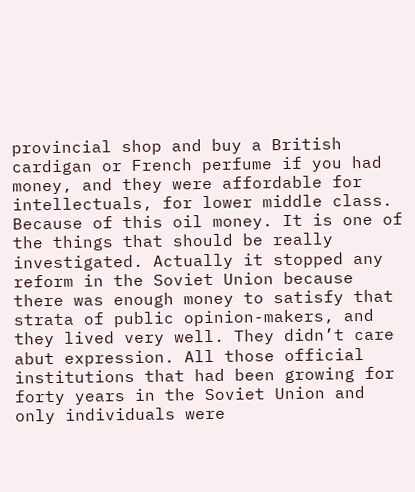provincial shop and buy a British cardigan or French perfume if you had money, and they were affordable for intellectuals, for lower middle class. Because of this oil money. It is one of the things that should be really investigated. Actually it stopped any reform in the Soviet Union because there was enough money to satisfy that strata of public opinion-makers, and they lived very well. They didn’t care abut expression. All those official institutions that had been growing for forty years in the Soviet Union and only individuals were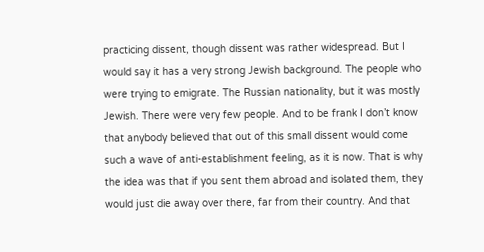practicing dissent, though dissent was rather widespread. But I would say it has a very strong Jewish background. The people who were trying to emigrate. The Russian nationality, but it was mostly Jewish. There were very few people. And to be frank I don’t know that anybody believed that out of this small dissent would come such a wave of anti-establishment feeling, as it is now. That is why the idea was that if you sent them abroad and isolated them, they would just die away over there, far from their country. And that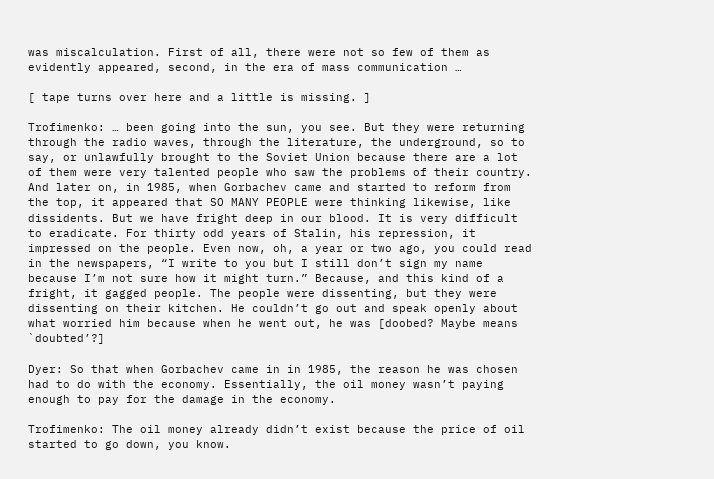was miscalculation. First of all, there were not so few of them as evidently appeared, second, in the era of mass communication …

[ tape turns over here and a little is missing. ]

Trofimenko: … been going into the sun, you see. But they were returning through the radio waves, through the literature, the underground, so to say, or unlawfully brought to the Soviet Union because there are a lot of them were very talented people who saw the problems of their country. And later on, in 1985, when Gorbachev came and started to reform from the top, it appeared that SO MANY PEOPLE were thinking likewise, like dissidents. But we have fright deep in our blood. It is very difficult to eradicate. For thirty odd years of Stalin, his repression, it impressed on the people. Even now, oh, a year or two ago, you could read in the newspapers, “I write to you but I still don’t sign my name because I’m not sure how it might turn.” Because, and this kind of a fright, it gagged people. The people were dissenting, but they were dissenting on their kitchen. He couldn’t go out and speak openly about what worried him because when he went out, he was [doobed? Maybe means `doubted’?]

Dyer: So that when Gorbachev came in in 1985, the reason he was chosen had to do with the economy. Essentially, the oil money wasn’t paying enough to pay for the damage in the economy.

Trofimenko: The oil money already didn’t exist because the price of oil started to go down, you know.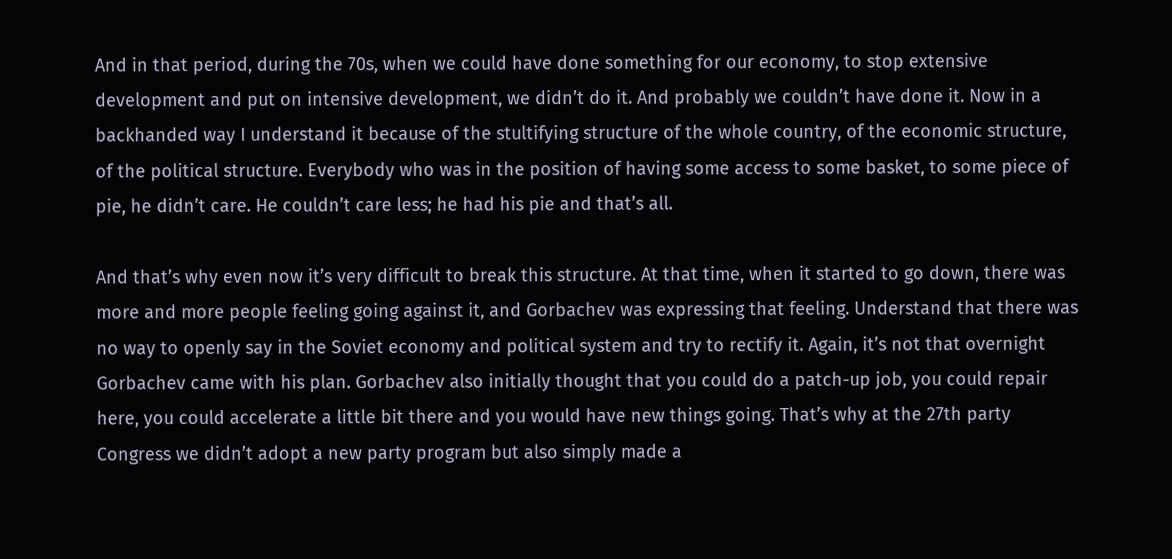And in that period, during the 70s, when we could have done something for our economy, to stop extensive development and put on intensive development, we didn’t do it. And probably we couldn’t have done it. Now in a backhanded way I understand it because of the stultifying structure of the whole country, of the economic structure, of the political structure. Everybody who was in the position of having some access to some basket, to some piece of pie, he didn’t care. He couldn’t care less; he had his pie and that’s all.

And that’s why even now it’s very difficult to break this structure. At that time, when it started to go down, there was more and more people feeling going against it, and Gorbachev was expressing that feeling. Understand that there was no way to openly say in the Soviet economy and political system and try to rectify it. Again, it’s not that overnight Gorbachev came with his plan. Gorbachev also initially thought that you could do a patch-up job, you could repair here, you could accelerate a little bit there and you would have new things going. That’s why at the 27th party Congress we didn’t adopt a new party program but also simply made a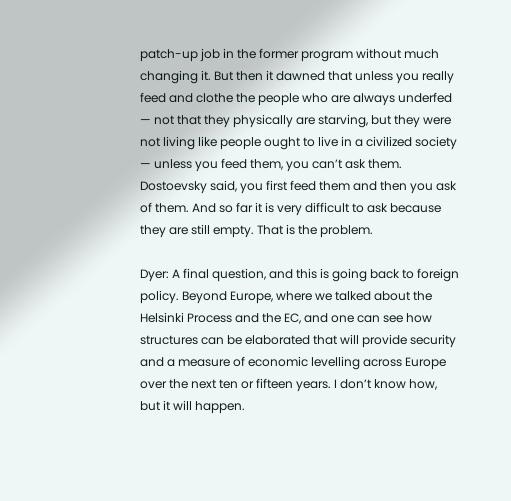patch-up job in the former program without much changing it. But then it dawned that unless you really feed and clothe the people who are always underfed — not that they physically are starving, but they were not living like people ought to live in a civilized society — unless you feed them, you can’t ask them. Dostoevsky said, you first feed them and then you ask of them. And so far it is very difficult to ask because they are still empty. That is the problem.

Dyer: A final question, and this is going back to foreign policy. Beyond Europe, where we talked about the Helsinki Process and the EC, and one can see how structures can be elaborated that will provide security and a measure of economic levelling across Europe over the next ten or fifteen years. I don’t know how, but it will happen.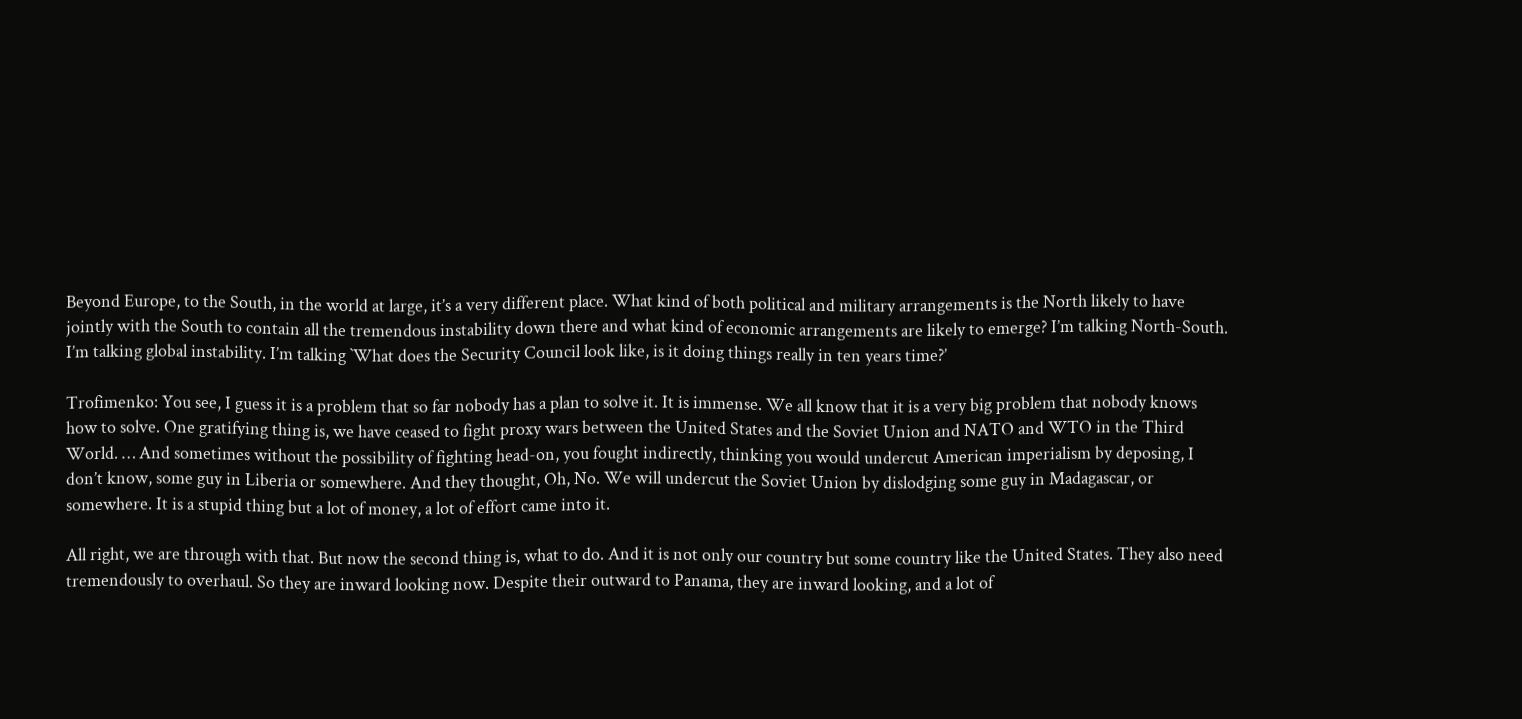Beyond Europe, to the South, in the world at large, it’s a very different place. What kind of both political and military arrangements is the North likely to have jointly with the South to contain all the tremendous instability down there and what kind of economic arrangements are likely to emerge? I’m talking North-South. I’m talking global instability. I’m talking `What does the Security Council look like, is it doing things really in ten years time?’

Trofimenko: You see, I guess it is a problem that so far nobody has a plan to solve it. It is immense. We all know that it is a very big problem that nobody knows how to solve. One gratifying thing is, we have ceased to fight proxy wars between the United States and the Soviet Union and NATO and WTO in the Third World. … And sometimes without the possibility of fighting head-on, you fought indirectly, thinking you would undercut American imperialism by deposing, I don’t know, some guy in Liberia or somewhere. And they thought, Oh, No. We will undercut the Soviet Union by dislodging some guy in Madagascar, or somewhere. It is a stupid thing but a lot of money, a lot of effort came into it.

All right, we are through with that. But now the second thing is, what to do. And it is not only our country but some country like the United States. They also need tremendously to overhaul. So they are inward looking now. Despite their outward to Panama, they are inward looking, and a lot of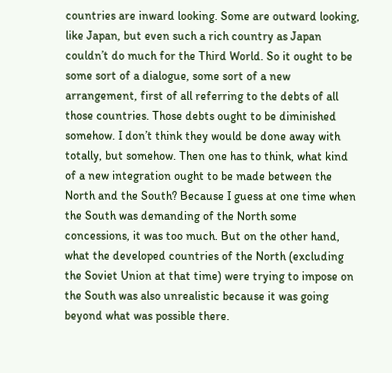countries are inward looking. Some are outward looking, like Japan, but even such a rich country as Japan couldn’t do much for the Third World. So it ought to be some sort of a dialogue, some sort of a new arrangement, first of all referring to the debts of all those countries. Those debts ought to be diminished somehow. I don’t think they would be done away with totally, but somehow. Then one has to think, what kind of a new integration ought to be made between the North and the South? Because I guess at one time when the South was demanding of the North some concessions, it was too much. But on the other hand, what the developed countries of the North (excluding the Soviet Union at that time) were trying to impose on the South was also unrealistic because it was going beyond what was possible there.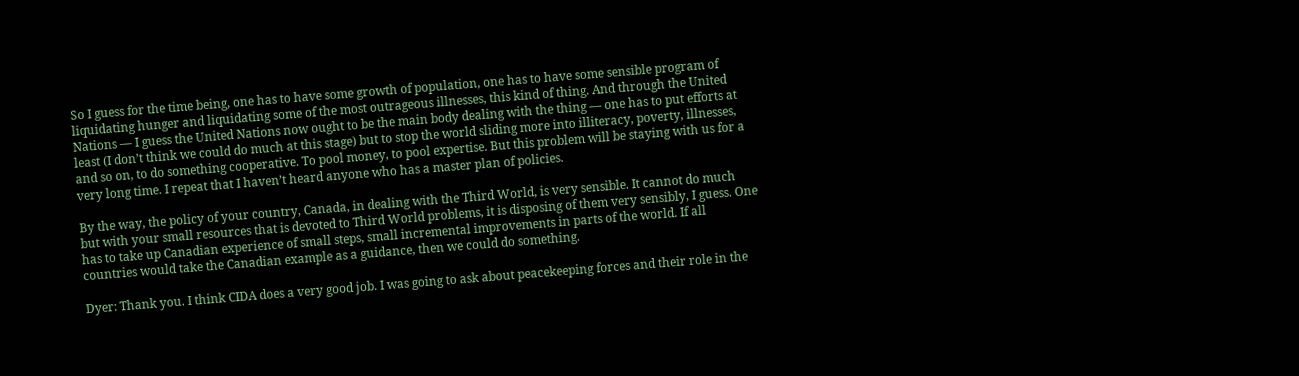So I guess for the time being, one has to have some growth of population, one has to have some sensible program of liquidating hunger and liquidating some of the most outrageous illnesses, this kind of thing. And through the United Nations — I guess the United Nations now ought to be the main body dealing with the thing — one has to put efforts at least (I don’t think we could do much at this stage) but to stop the world sliding more into illiteracy, poverty, illnesses, and so on, to do something cooperative. To pool money, to pool expertise. But this problem will be staying with us for a very long time. I repeat that I haven’t heard anyone who has a master plan of policies.

By the way, the policy of your country, Canada, in dealing with the Third World, is very sensible. It cannot do much but with your small resources that is devoted to Third World problems, it is disposing of them very sensibly, I guess. One has to take up Canadian experience of small steps, small incremental improvements in parts of the world. If all countries would take the Canadian example as a guidance, then we could do something.

Dyer: Thank you. I think CIDA does a very good job. I was going to ask about peacekeeping forces and their role in the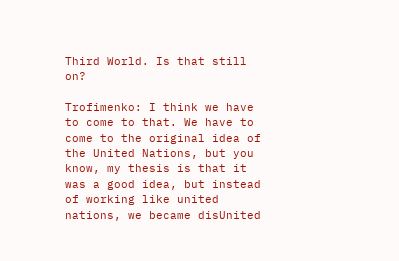Third World. Is that still on?

Trofimenko: I think we have to come to that. We have to come to the original idea of the United Nations, but you know, my thesis is that it was a good idea, but instead of working like united nations, we became disUnited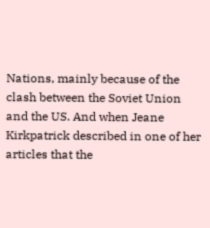Nations, mainly because of the clash between the Soviet Union and the US. And when Jeane Kirkpatrick described in one of her articles that the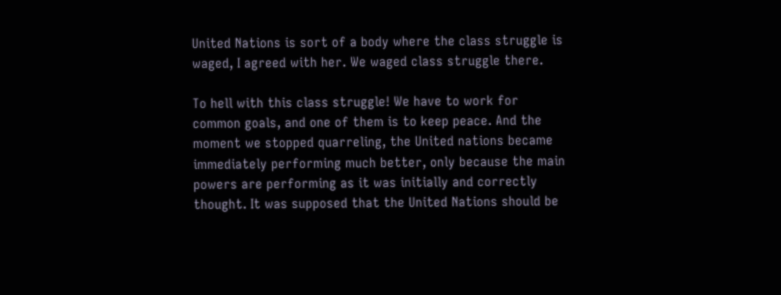United Nations is sort of a body where the class struggle is waged, I agreed with her. We waged class struggle there.

To hell with this class struggle! We have to work for common goals, and one of them is to keep peace. And the moment we stopped quarreling, the United nations became immediately performing much better, only because the main powers are performing as it was initially and correctly thought. It was supposed that the United Nations should be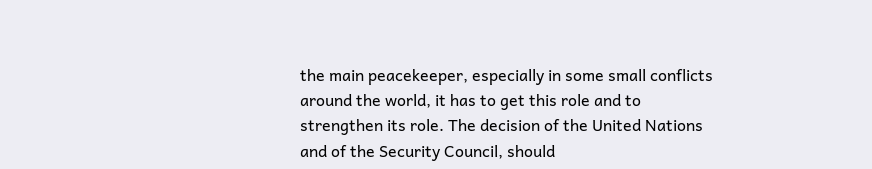the main peacekeeper, especially in some small conflicts around the world, it has to get this role and to strengthen its role. The decision of the United Nations and of the Security Council, should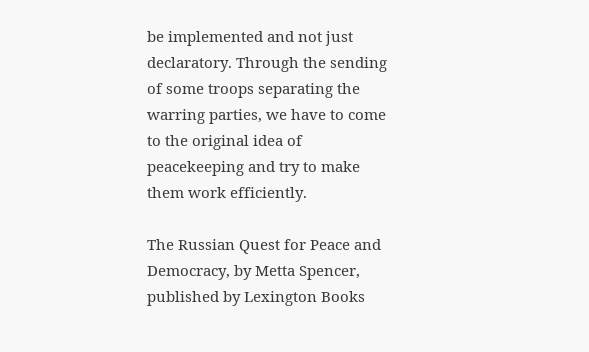be implemented and not just declaratory. Through the sending of some troops separating the warring parties, we have to come to the original idea of peacekeeping and try to make them work efficiently.

The Russian Quest for Peace and Democracy, by Metta Spencer, published by Lexington Books